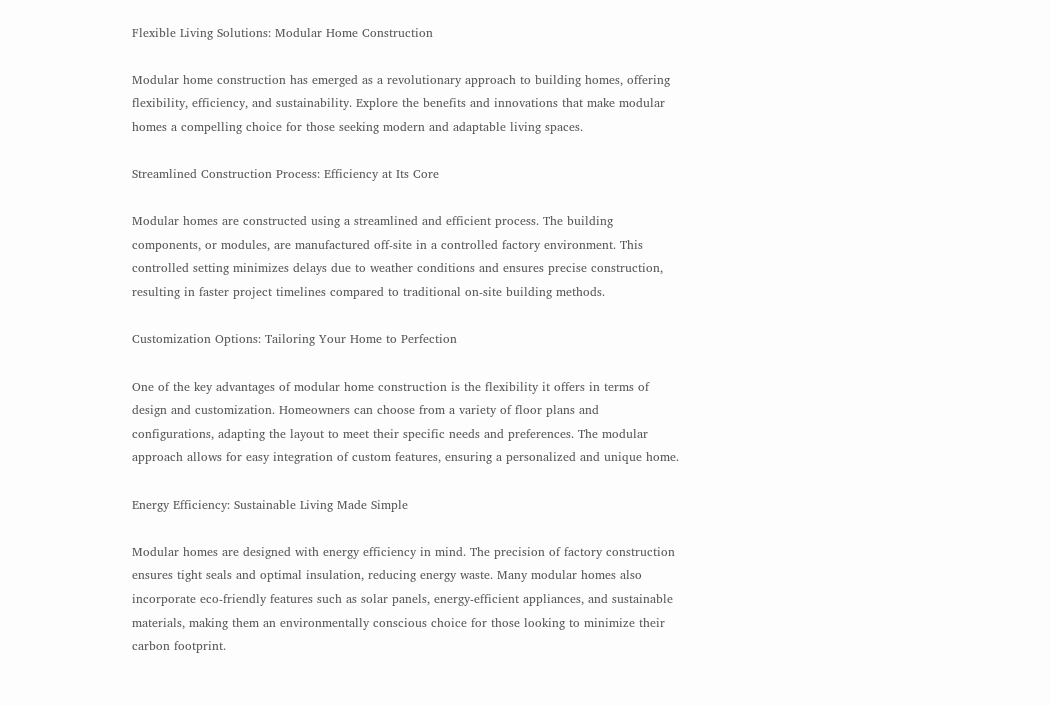Flexible Living Solutions: Modular Home Construction

Modular home construction has emerged as a revolutionary approach to building homes, offering flexibility, efficiency, and sustainability. Explore the benefits and innovations that make modular homes a compelling choice for those seeking modern and adaptable living spaces.

Streamlined Construction Process: Efficiency at Its Core

Modular homes are constructed using a streamlined and efficient process. The building components, or modules, are manufactured off-site in a controlled factory environment. This controlled setting minimizes delays due to weather conditions and ensures precise construction, resulting in faster project timelines compared to traditional on-site building methods.

Customization Options: Tailoring Your Home to Perfection

One of the key advantages of modular home construction is the flexibility it offers in terms of design and customization. Homeowners can choose from a variety of floor plans and configurations, adapting the layout to meet their specific needs and preferences. The modular approach allows for easy integration of custom features, ensuring a personalized and unique home.

Energy Efficiency: Sustainable Living Made Simple

Modular homes are designed with energy efficiency in mind. The precision of factory construction ensures tight seals and optimal insulation, reducing energy waste. Many modular homes also incorporate eco-friendly features such as solar panels, energy-efficient appliances, and sustainable materials, making them an environmentally conscious choice for those looking to minimize their carbon footprint.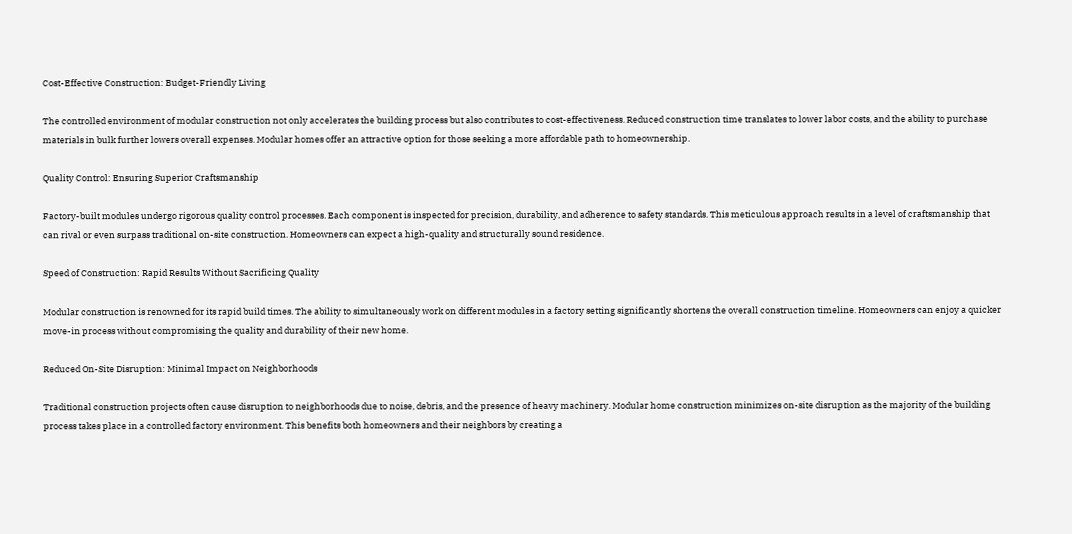Cost-Effective Construction: Budget-Friendly Living

The controlled environment of modular construction not only accelerates the building process but also contributes to cost-effectiveness. Reduced construction time translates to lower labor costs, and the ability to purchase materials in bulk further lowers overall expenses. Modular homes offer an attractive option for those seeking a more affordable path to homeownership.

Quality Control: Ensuring Superior Craftsmanship

Factory-built modules undergo rigorous quality control processes. Each component is inspected for precision, durability, and adherence to safety standards. This meticulous approach results in a level of craftsmanship that can rival or even surpass traditional on-site construction. Homeowners can expect a high-quality and structurally sound residence.

Speed of Construction: Rapid Results Without Sacrificing Quality

Modular construction is renowned for its rapid build times. The ability to simultaneously work on different modules in a factory setting significantly shortens the overall construction timeline. Homeowners can enjoy a quicker move-in process without compromising the quality and durability of their new home.

Reduced On-Site Disruption: Minimal Impact on Neighborhoods

Traditional construction projects often cause disruption to neighborhoods due to noise, debris, and the presence of heavy machinery. Modular home construction minimizes on-site disruption as the majority of the building process takes place in a controlled factory environment. This benefits both homeowners and their neighbors by creating a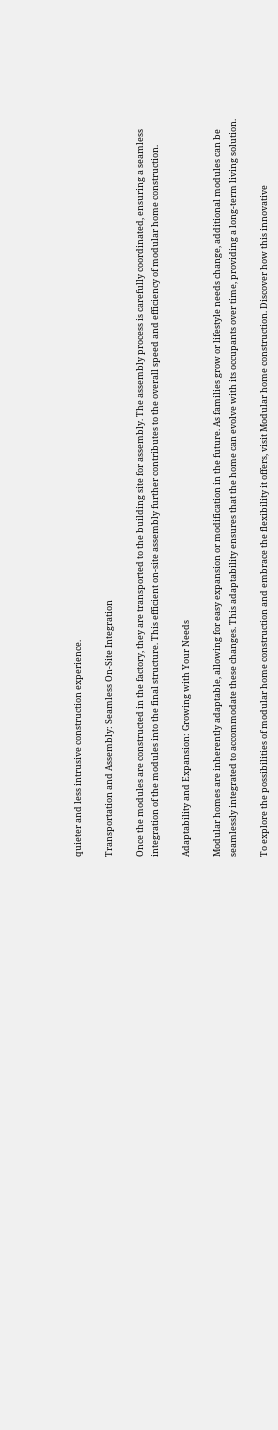quieter and less intrusive construction experience.

Transportation and Assembly: Seamless On-Site Integration

Once the modules are constructed in the factory, they are transported to the building site for assembly. The assembly process is carefully coordinated, ensuring a seamless integration of the modules into the final structure. This efficient on-site assembly further contributes to the overall speed and efficiency of modular home construction.

Adaptability and Expansion: Growing with Your Needs

Modular homes are inherently adaptable, allowing for easy expansion or modification in the future. As families grow or lifestyle needs change, additional modules can be seamlessly integrated to accommodate these changes. This adaptability ensures that the home can evolve with its occupants over time, providing a long-term living solution.

To explore the possibilities of modular home construction and embrace the flexibility it offers, visit Modular home construction. Discover how this innovative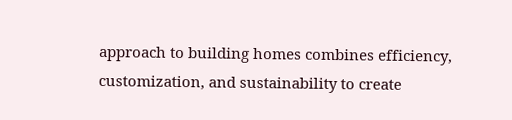approach to building homes combines efficiency, customization, and sustainability to create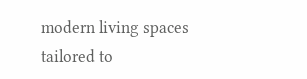modern living spaces tailored to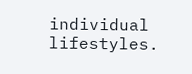individual lifestyles.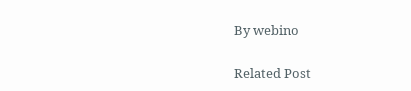By webino

Related Post